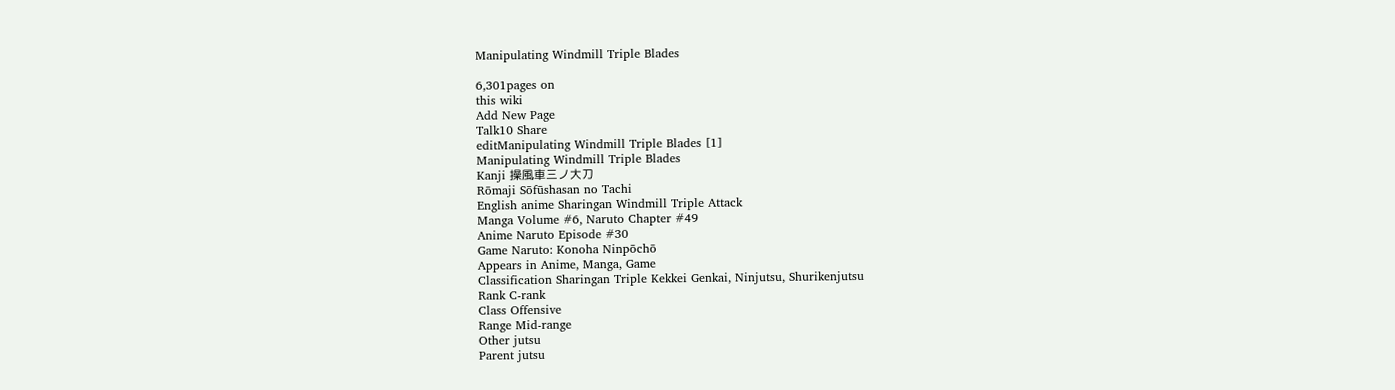Manipulating Windmill Triple Blades

6,301pages on
this wiki
Add New Page
Talk10 Share
editManipulating Windmill Triple Blades [1]
Manipulating Windmill Triple Blades
Kanji 操風車三ノ大刀
Rōmaji Sōfūshasan no Tachi
English anime Sharingan Windmill Triple Attack
Manga Volume #6, Naruto Chapter #49
Anime Naruto Episode #30
Game Naruto: Konoha Ninpōchō
Appears in Anime, Manga, Game
Classification Sharingan Triple Kekkei Genkai, Ninjutsu, Shurikenjutsu
Rank C-rank
Class Offensive
Range Mid-range
Other jutsu
Parent jutsu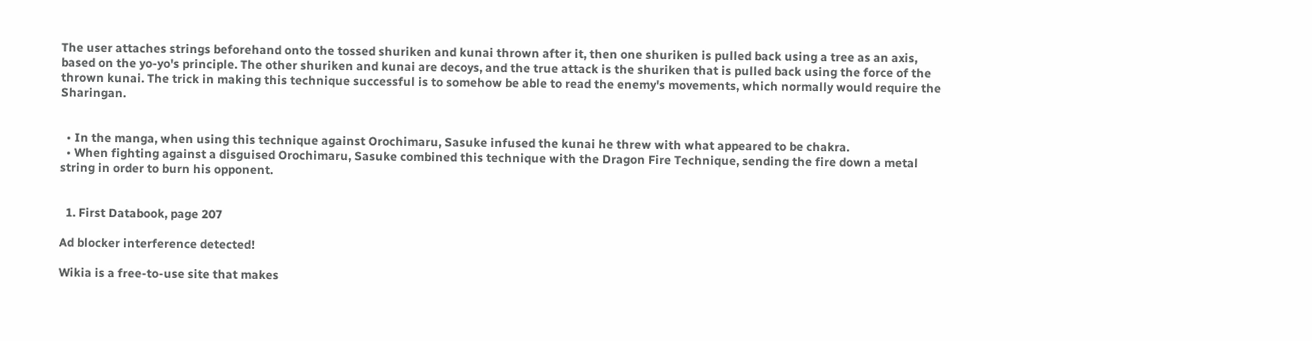The user attaches strings beforehand onto the tossed shuriken and kunai thrown after it, then one shuriken is pulled back using a tree as an axis, based on the yo-yo's principle. The other shuriken and kunai are decoys, and the true attack is the shuriken that is pulled back using the force of the thrown kunai. The trick in making this technique successful is to somehow be able to read the enemy's movements, which normally would require the Sharingan.


  • In the manga, when using this technique against Orochimaru, Sasuke infused the kunai he threw with what appeared to be chakra.
  • When fighting against a disguised Orochimaru, Sasuke combined this technique with the Dragon Fire Technique, sending the fire down a metal string in order to burn his opponent.


  1. First Databook, page 207

Ad blocker interference detected!

Wikia is a free-to-use site that makes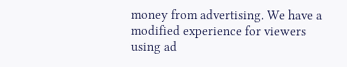money from advertising. We have a modified experience for viewers using ad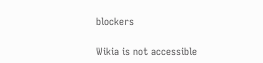blockers

Wikia is not accessible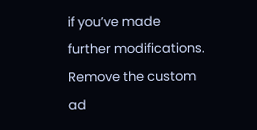if you’ve made further modifications. Remove the custom ad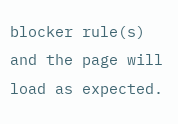blocker rule(s) and the page will load as expected.